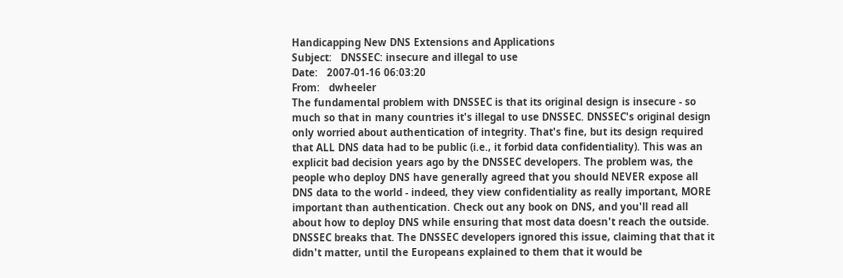Handicapping New DNS Extensions and Applications
Subject:   DNSSEC: insecure and illegal to use
Date:   2007-01-16 06:03:20
From:   dwheeler
The fundamental problem with DNSSEC is that its original design is insecure - so much so that in many countries it's illegal to use DNSSEC. DNSSEC's original design only worried about authentication of integrity. That's fine, but its design required that ALL DNS data had to be public (i.e., it forbid data confidentiality). This was an explicit bad decision years ago by the DNSSEC developers. The problem was, the people who deploy DNS have generally agreed that you should NEVER expose all DNS data to the world - indeed, they view confidentiality as really important, MORE important than authentication. Check out any book on DNS, and you'll read all about how to deploy DNS while ensuring that most data doesn't reach the outside. DNSSEC breaks that. The DNSSEC developers ignored this issue, claiming that that it didn't matter, until the Europeans explained to them that it would be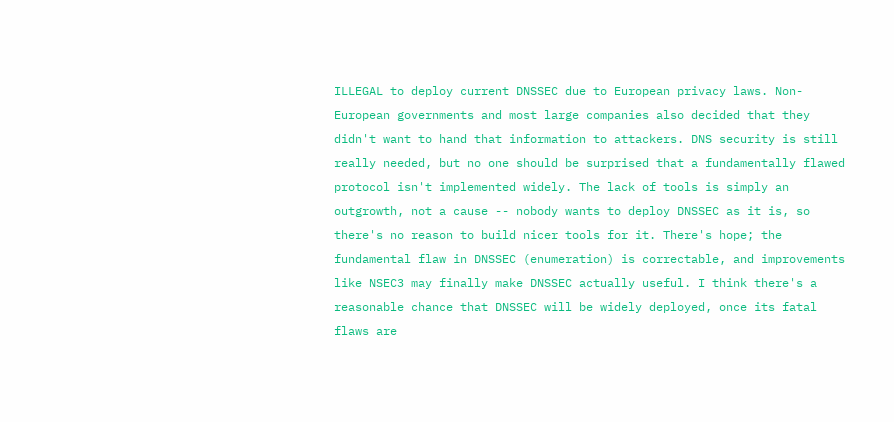ILLEGAL to deploy current DNSSEC due to European privacy laws. Non-European governments and most large companies also decided that they didn't want to hand that information to attackers. DNS security is still really needed, but no one should be surprised that a fundamentally flawed protocol isn't implemented widely. The lack of tools is simply an outgrowth, not a cause -- nobody wants to deploy DNSSEC as it is, so there's no reason to build nicer tools for it. There's hope; the fundamental flaw in DNSSEC (enumeration) is correctable, and improvements like NSEC3 may finally make DNSSEC actually useful. I think there's a reasonable chance that DNSSEC will be widely deployed, once its fatal flaws are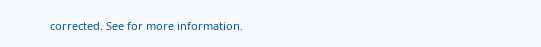corrected. See for more information.